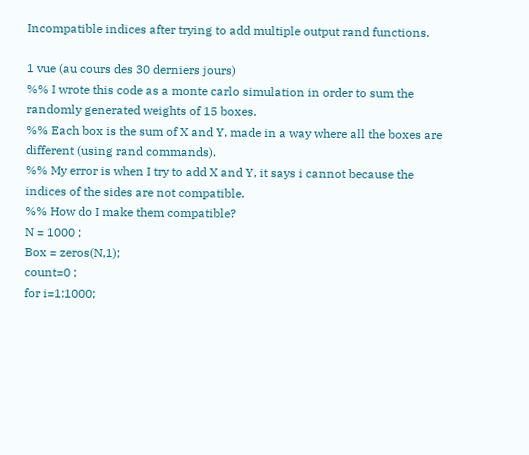Incompatible indices after trying to add multiple output rand functions.

1 vue (au cours des 30 derniers jours)
%% I wrote this code as a monte carlo simulation in order to sum the randomly generated weights of 15 boxes.
%% Each box is the sum of X and Y, made in a way where all the boxes are different (using rand commands).
%% My error is when I try to add X and Y, it says i cannot because the indices of the sides are not compatible.
%% How do I make them compatible?
N = 1000 ;
Box = zeros(N,1);
count=0 ;
for i=1:1000;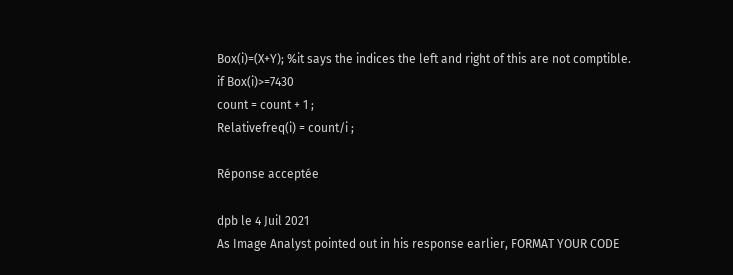Box(i)=(X+Y); %it says the indices the left and right of this are not comptible.
if Box(i)>=7430
count = count + 1 ;
Relativefreq(i) = count/i ;

Réponse acceptée

dpb le 4 Juil 2021
As Image Analyst pointed out in his response earlier, FORMAT YOUR CODE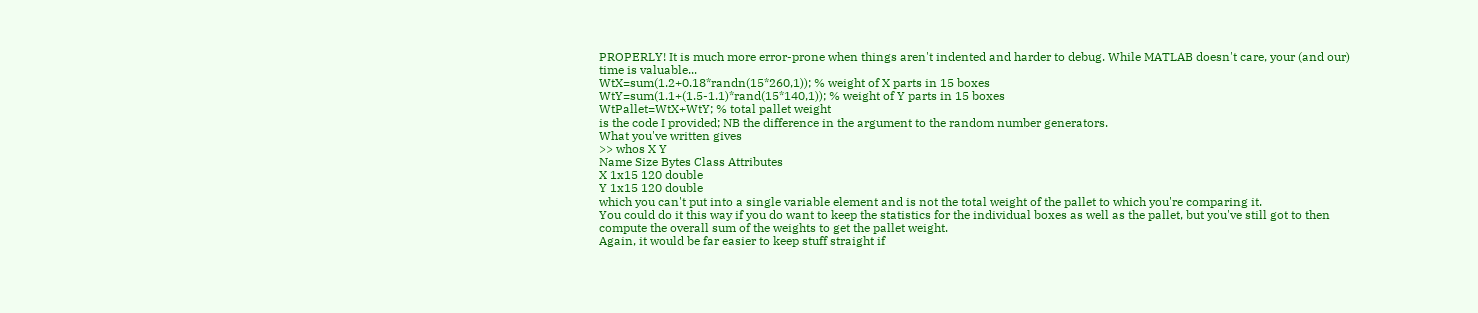PROPERLY! It is much more error-prone when things aren't indented and harder to debug. While MATLAB doesn't care, your (and our) time is valuable...
WtX=sum(1.2+0.18*randn(15*260,1)); % weight of X parts in 15 boxes
WtY=sum(1.1+(1.5-1.1)*rand(15*140,1)); % weight of Y parts in 15 boxes
WtPallet=WtX+WtY; % total pallet weight
is the code I provided; NB the difference in the argument to the random number generators.
What you've written gives
>> whos X Y
Name Size Bytes Class Attributes
X 1x15 120 double
Y 1x15 120 double
which you can't put into a single variable element and is not the total weight of the pallet to which you're comparing it.
You could do it this way if you do want to keep the statistics for the individual boxes as well as the pallet, but you've still got to then compute the overall sum of the weights to get the pallet weight.
Again, it would be far easier to keep stuff straight if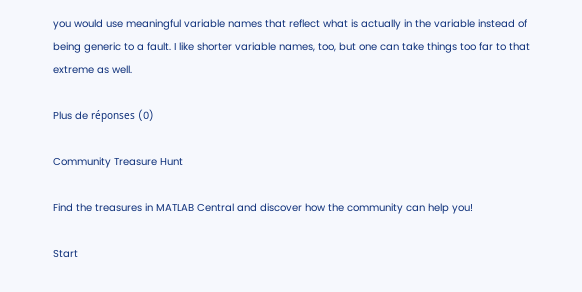you would use meaningful variable names that reflect what is actually in the variable instead of being generic to a fault. I like shorter variable names, too, but one can take things too far to that extreme as well.

Plus de réponses (0)

Community Treasure Hunt

Find the treasures in MATLAB Central and discover how the community can help you!

Start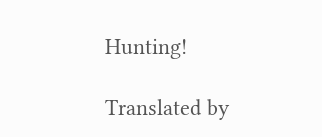Hunting!

Translated by